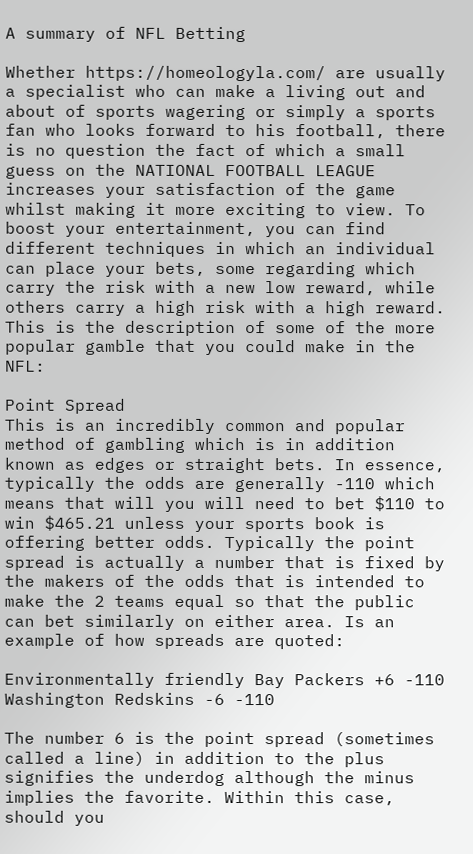A summary of NFL Betting

Whether https://homeologyla.com/ are usually a specialist who can make a living out and about of sports wagering or simply a sports fan who looks forward to his football, there is no question the fact of which a small guess on the NATIONAL FOOTBALL LEAGUE increases your satisfaction of the game whilst making it more exciting to view. To boost your entertainment, you can find different techniques in which an individual can place your bets, some regarding which carry the risk with a new low reward, while others carry a high risk with a high reward. This is the description of some of the more popular gamble that you could make in the NFL:

Point Spread
This is an incredibly common and popular method of gambling which is in addition known as edges or straight bets. In essence, typically the odds are generally -110 which means that will you will need to bet $110 to win $465.21 unless your sports book is offering better odds. Typically the point spread is actually a number that is fixed by the makers of the odds that is intended to make the 2 teams equal so that the public can bet similarly on either area. Is an example of how spreads are quoted:

Environmentally friendly Bay Packers +6 -110
Washington Redskins -6 -110

The number 6 is the point spread (sometimes called a line) in addition to the plus signifies the underdog although the minus implies the favorite. Within this case, should you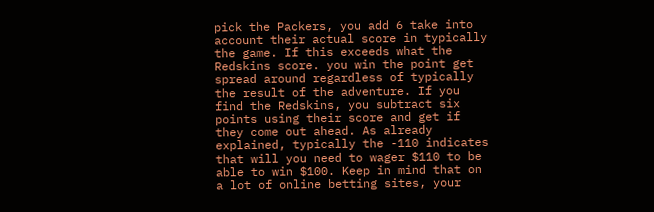pick the Packers, you add 6 take into account their actual score in typically the game. If this exceeds what the Redskins score. you win the point get spread around regardless of typically the result of the adventure. If you find the Redskins, you subtract six points using their score and get if they come out ahead. As already explained, typically the -110 indicates that will you need to wager $110 to be able to win $100. Keep in mind that on a lot of online betting sites, your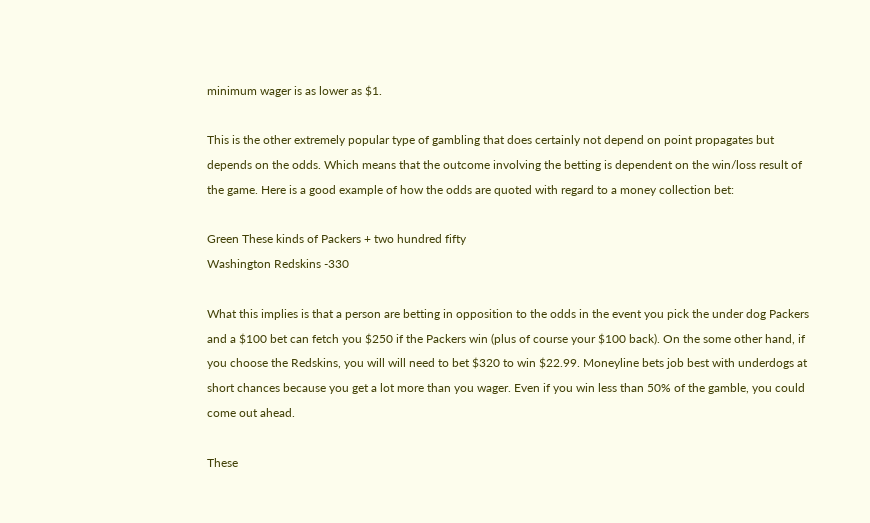minimum wager is as lower as $1.

This is the other extremely popular type of gambling that does certainly not depend on point propagates but depends on the odds. Which means that the outcome involving the betting is dependent on the win/loss result of the game. Here is a good example of how the odds are quoted with regard to a money collection bet:

Green These kinds of Packers + two hundred fifty
Washington Redskins -330

What this implies is that a person are betting in opposition to the odds in the event you pick the under dog Packers and a $100 bet can fetch you $250 if the Packers win (plus of course your $100 back). On the some other hand, if you choose the Redskins, you will will need to bet $320 to win $22.99. Moneyline bets job best with underdogs at short chances because you get a lot more than you wager. Even if you win less than 50% of the gamble, you could come out ahead.

These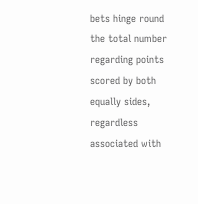bets hinge round the total number regarding points scored by both equally sides, regardless associated with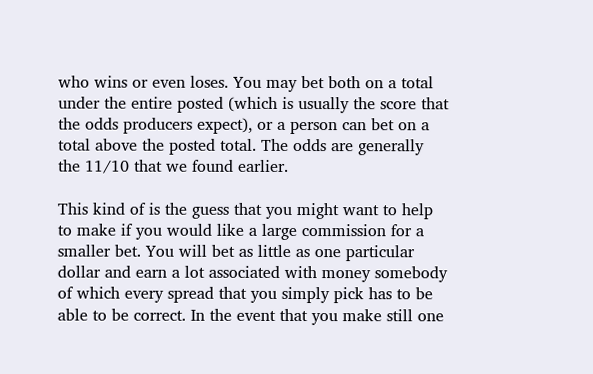who wins or even loses. You may bet both on a total under the entire posted (which is usually the score that the odds producers expect), or a person can bet on a total above the posted total. The odds are generally the 11/10 that we found earlier.

This kind of is the guess that you might want to help to make if you would like a large commission for a smaller bet. You will bet as little as one particular dollar and earn a lot associated with money somebody of which every spread that you simply pick has to be able to be correct. In the event that you make still one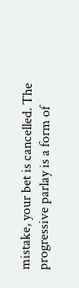mistake, your bet is cancelled. The progressive parlay is a form of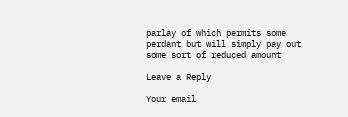parlay of which permits some perdant but will simply pay out some sort of reduced amount

Leave a Reply

Your email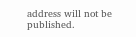address will not be published.